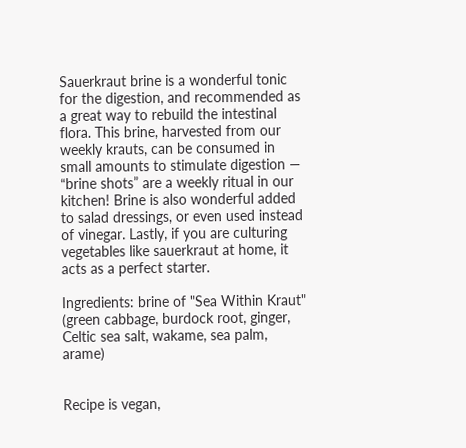Sauerkraut brine is a wonderful tonic for the digestion, and recommended as a great way to rebuild the intestinal flora. This brine, harvested from our weekly krauts, can be consumed in small amounts to stimulate digestion — “brine shots” are a weekly ritual in our kitchen! Brine is also wonderful added to salad dressings, or even used instead of vinegar. Lastly, if you are culturing vegetables like sauerkraut at home, it acts as a perfect starter.

Ingredients: brine of "Sea Within Kraut" (green cabbage, burdock root, ginger, Celtic sea salt, wakame, sea palm, arame)


Recipe is vegan,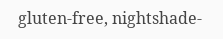gluten-free, nightshade-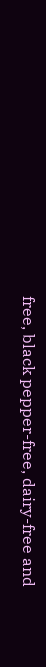free, black pepper-free, dairy-free and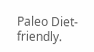Paleo Diet-friendly.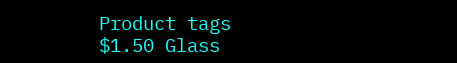Product tags
$1.50 Glass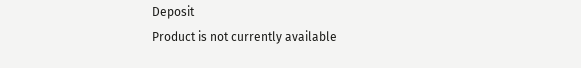Deposit
Product is not currently available